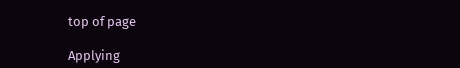top of page

Applying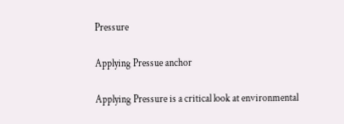Pressure

Applying Pressue anchor

Applying Pressure is a critical look at environmental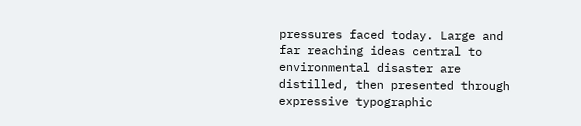pressures faced today. Large and far reaching ideas central to environmental disaster are distilled, then presented through expressive typographic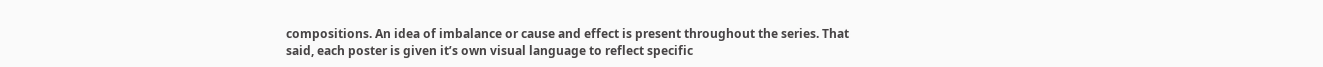compositions. An idea of imbalance or cause and effect is present throughout the series. That said, each poster is given it’s own visual language to reflect specific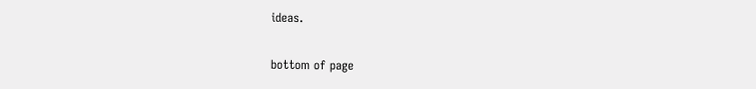ideas.

bottom of page